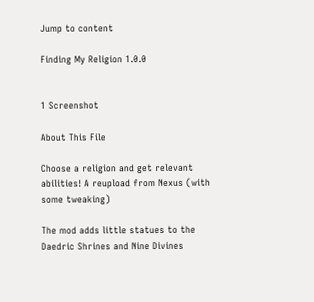Jump to content

Finding My Religion 1.0.0


1 Screenshot

About This File

Choose a religion and get relevant abilities! A reupload from Nexus (with some tweaking)

The mod adds little statues to the Daedric Shrines and Nine Divines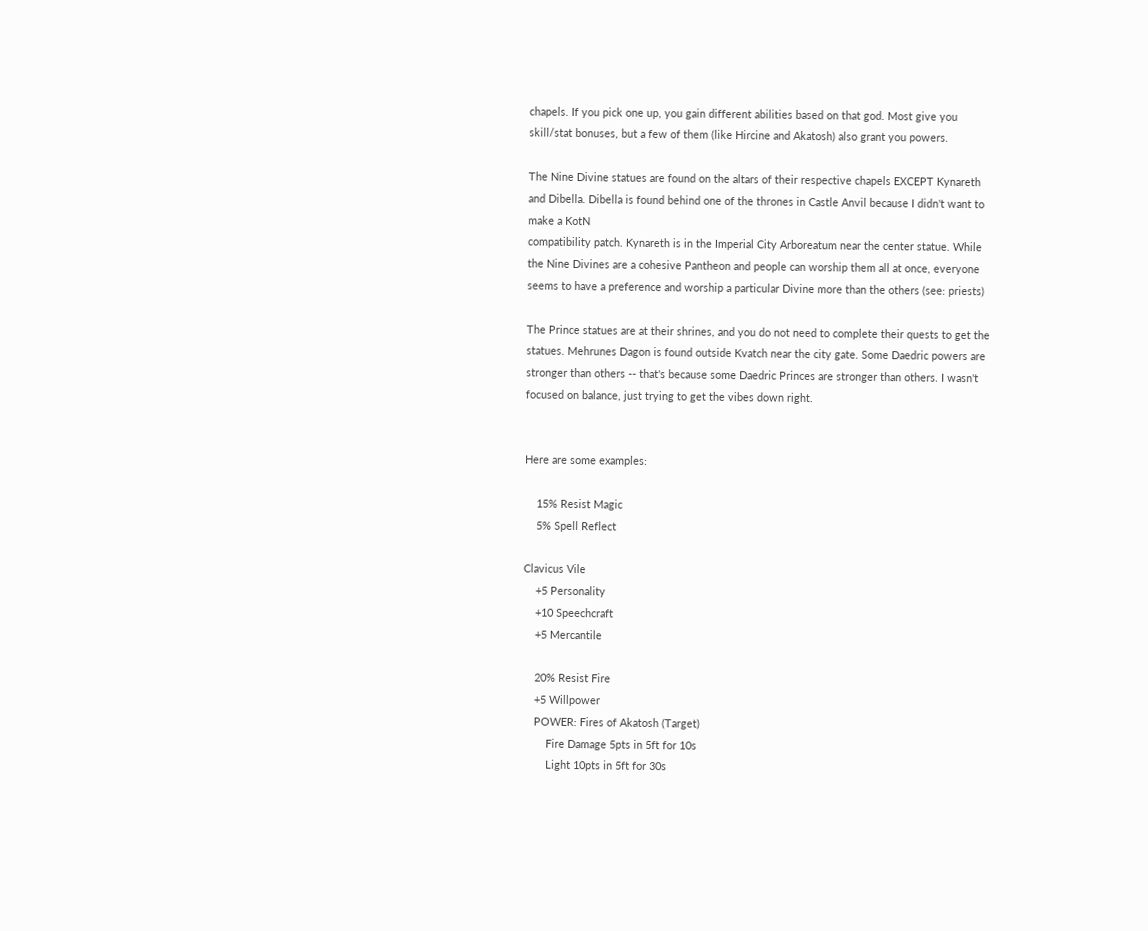chapels. If you pick one up, you gain different abilities based on that god. Most give you skill/stat bonuses, but a few of them (like Hircine and Akatosh) also grant you powers.

The Nine Divine statues are found on the altars of their respective chapels EXCEPT Kynareth and Dibella. Dibella is found behind one of the thrones in Castle Anvil because I didn't want to make a KotN
compatibility patch. Kynareth is in the Imperial City Arboreatum near the center statue. While the Nine Divines are a cohesive Pantheon and people can worship them all at once, everyone seems to have a preference and worship a particular Divine more than the others (see: priests)

The Prince statues are at their shrines, and you do not need to complete their quests to get the statues. Mehrunes Dagon is found outside Kvatch near the city gate. Some Daedric powers are stronger than others -- that's because some Daedric Princes are stronger than others. I wasn't focused on balance, just trying to get the vibes down right.


Here are some examples:

    15% Resist Magic
    5% Spell Reflect

Clavicus Vile
    +5 Personality
    +10 Speechcraft
    +5 Mercantile

    20% Resist Fire
    +5 Willpower
    POWER: Fires of Akatosh (Target)
        Fire Damage 5pts in 5ft for 10s
        Light 10pts in 5ft for 30s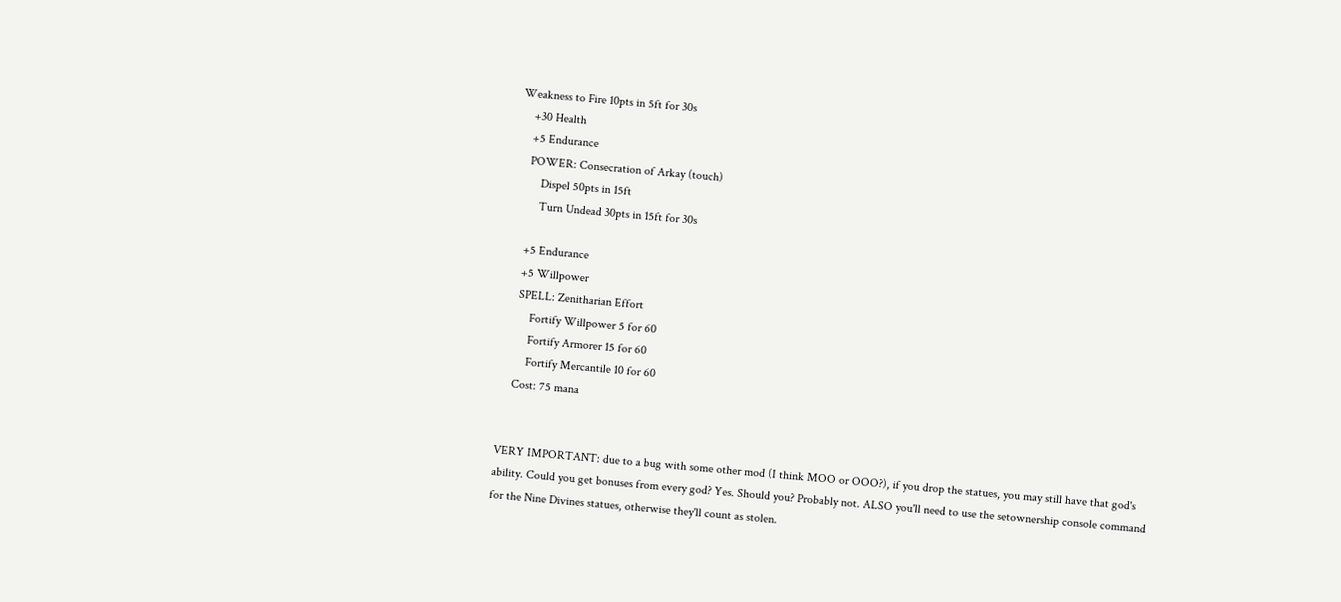Weakness to Fire 10pts in 5ft for 30s
    +30 Health
    +5 Endurance
    POWER: Consecration of Arkay (touch)
        Dispel 50pts in 15ft
        Turn Undead 30pts in 15ft for 30s

    +5 Endurance
    +5 Willpower
    SPELL: Zenitharian Effort
        Fortify Willpower 5 for 60
        Fortify Armorer 15 for 60
        Fortify Mercantile 10 for 60
    Cost: 75 mana


VERY IMPORTANT: due to a bug with some other mod (I think MOO or OOO?), if you drop the statues, you may still have that god's ability. Could you get bonuses from every god? Yes. Should you? Probably not. ALSO you'll need to use the setownership console command for the Nine Divines statues, otherwise they'll count as stolen.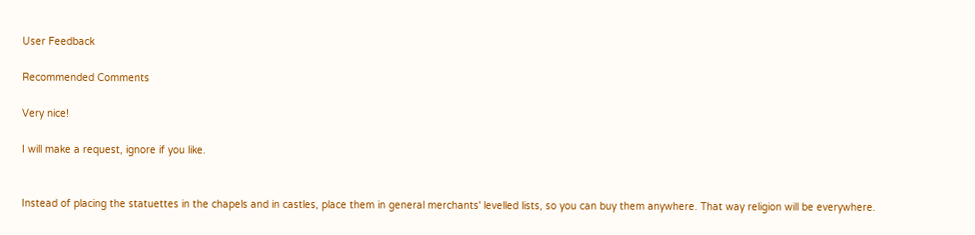User Feedback

Recommended Comments

Very nice!

I will make a request, ignore if you like.


Instead of placing the statuettes in the chapels and in castles, place them in general merchants' levelled lists, so you can buy them anywhere. That way religion will be everywhere.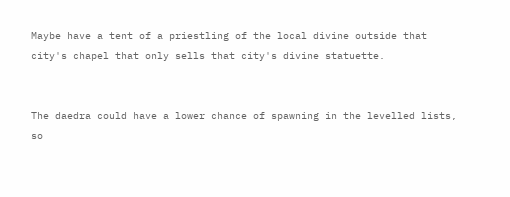Maybe have a tent of a priestling of the local divine outside that city's chapel that only sells that city's divine statuette.


The daedra could have a lower chance of spawning in the levelled lists, so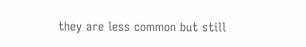they are less common but still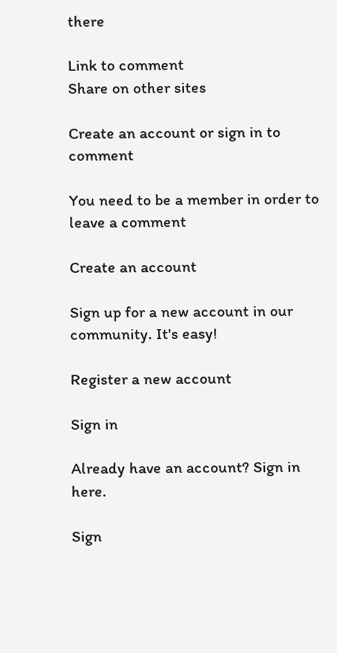there

Link to comment
Share on other sites

Create an account or sign in to comment

You need to be a member in order to leave a comment

Create an account

Sign up for a new account in our community. It's easy!

Register a new account

Sign in

Already have an account? Sign in here.

Sign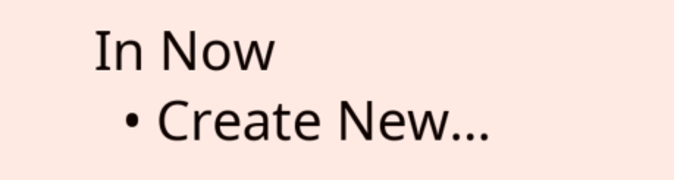In Now
  • Create New...